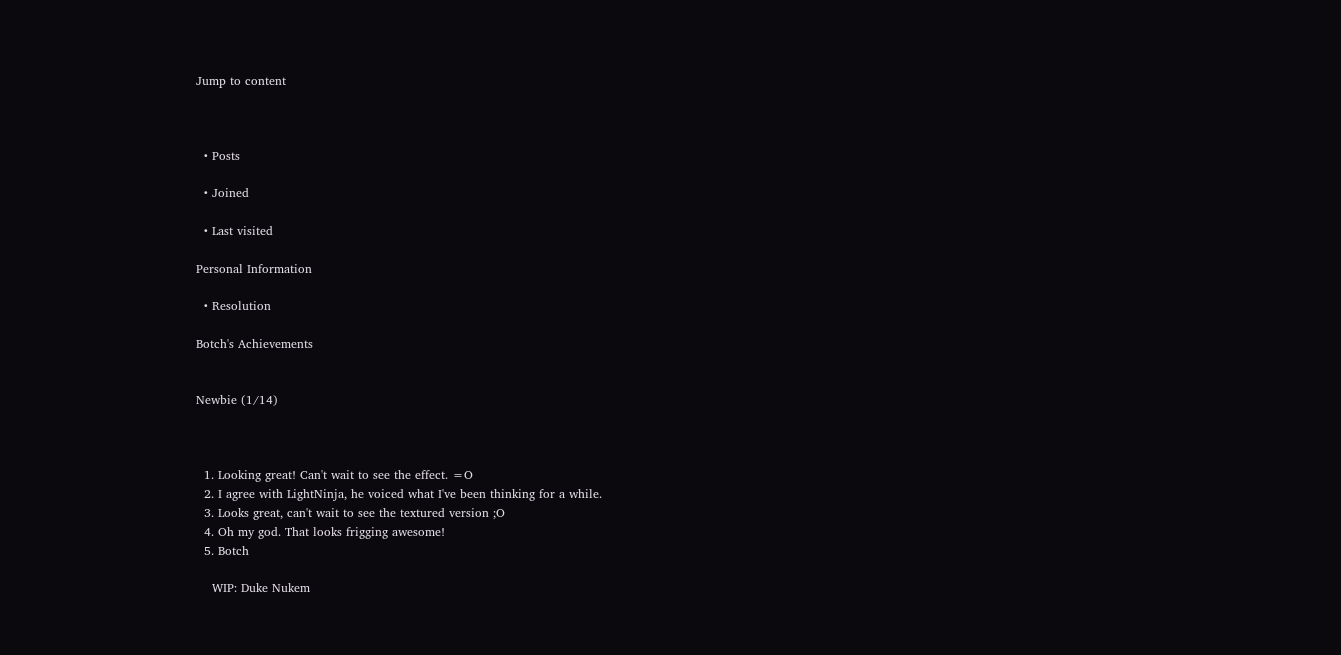Jump to content



  • Posts

  • Joined

  • Last visited

Personal Information

  • Resolution

Botch's Achievements


Newbie (1/14)



  1. Looking great! Can't wait to see the effect. =O
  2. I agree with LightNinja, he voiced what I've been thinking for a while.
  3. Looks great, can't wait to see the textured version ;O
  4. Oh my god. That looks frigging awesome!
  5. Botch

    WIP: Duke Nukem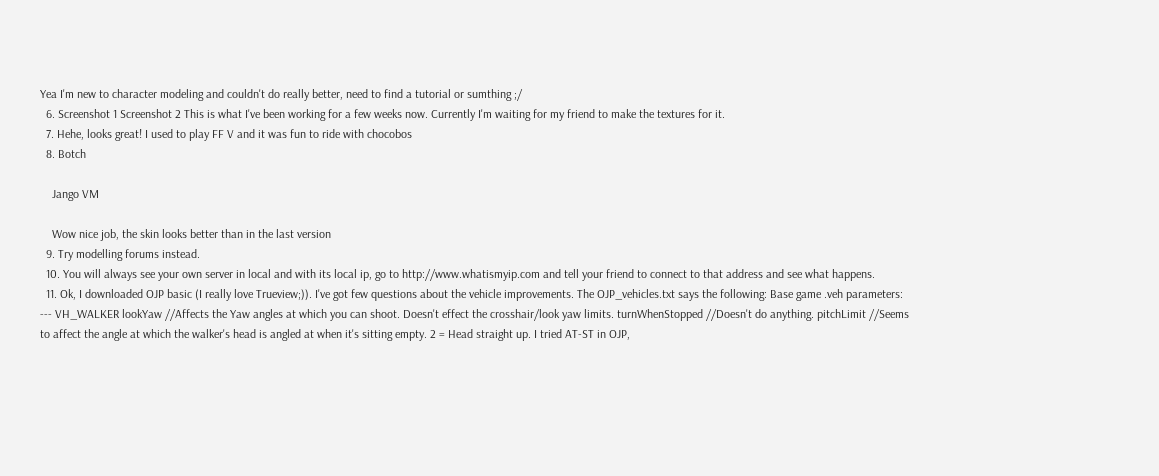Yea I'm new to character modeling and couldn't do really better, need to find a tutorial or sumthing ;/
  6. Screenshot 1 Screenshot 2 This is what I've been working for a few weeks now. Currently I'm waiting for my friend to make the textures for it.
  7. Hehe, looks great! I used to play FF V and it was fun to ride with chocobos
  8. Botch

    Jango VM

    Wow nice job, the skin looks better than in the last version
  9. Try modelling forums instead.
  10. You will always see your own server in local and with its local ip, go to http://www.whatismyip.com and tell your friend to connect to that address and see what happens.
  11. Ok, I downloaded OJP basic (I really love Trueview;)). I've got few questions about the vehicle improvements. The OJP_vehicles.txt says the following: Base game .veh parameters: --- VH_WALKER lookYaw //Affects the Yaw angles at which you can shoot. Doesn't effect the crosshair/look yaw limits. turnWhenStopped //Doesn't do anything. pitchLimit //Seems to affect the angle at which the walker's head is angled at when it's sitting empty. 2 = Head straight up. I tried AT-ST in OJP,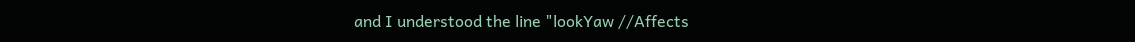and I understood the line "lookYaw //Affects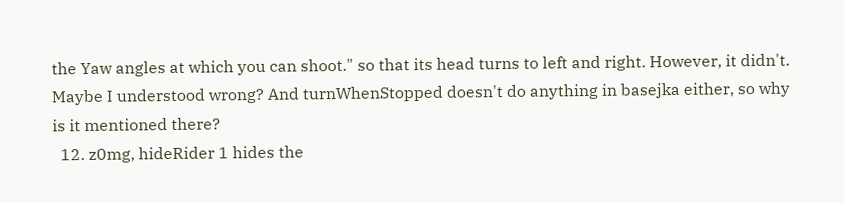the Yaw angles at which you can shoot." so that its head turns to left and right. However, it didn't. Maybe I understood wrong? And turnWhenStopped doesn't do anything in basejka either, so why is it mentioned there?
  12. z0mg, hideRider 1 hides the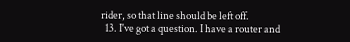rider, so that line should be left off.
  13. I've got a question. I have a router and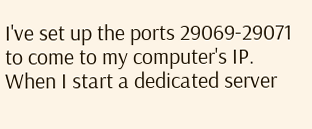I've set up the ports 29069-29071 to come to my computer's IP. When I start a dedicated server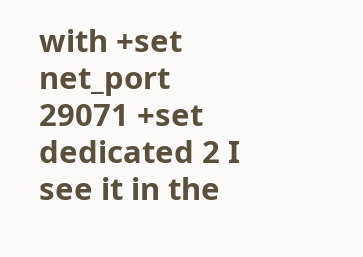with +set net_port 29071 +set dedicated 2 I see it in the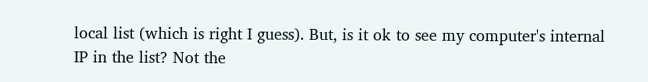local list (which is right I guess). But, is it ok to see my computer's internal IP in the list? Not the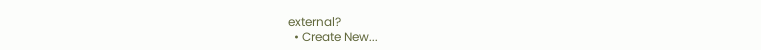external?
  • Create New...